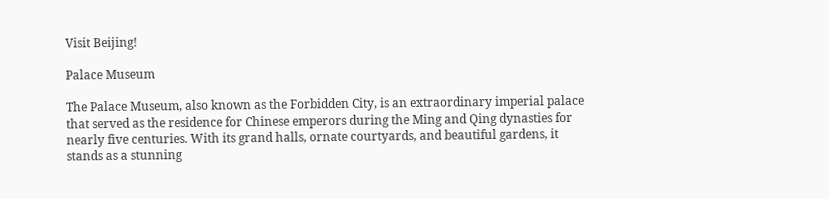Visit Beijing!

Palace Museum

The Palace Museum, also known as the Forbidden City, is an extraordinary imperial palace that served as the residence for Chinese emperors during the Ming and Qing dynasties for nearly five centuries. With its grand halls, ornate courtyards, and beautiful gardens, it stands as a stunning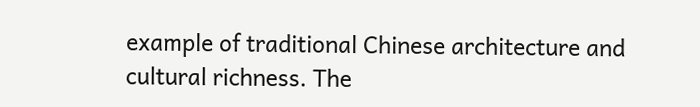example of traditional Chinese architecture and cultural richness. The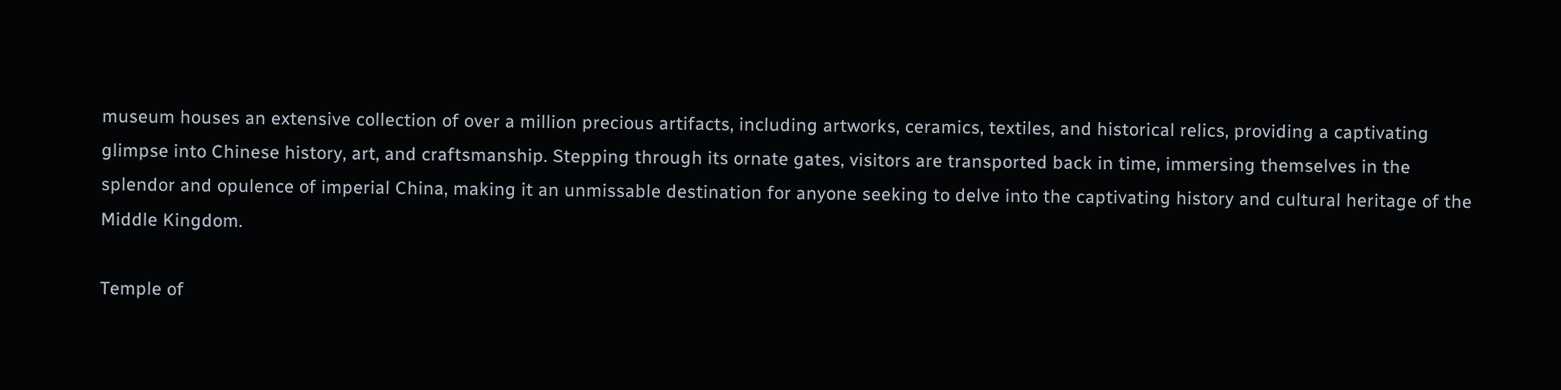museum houses an extensive collection of over a million precious artifacts, including artworks, ceramics, textiles, and historical relics, providing a captivating glimpse into Chinese history, art, and craftsmanship. Stepping through its ornate gates, visitors are transported back in time, immersing themselves in the splendor and opulence of imperial China, making it an unmissable destination for anyone seeking to delve into the captivating history and cultural heritage of the Middle Kingdom.

Temple of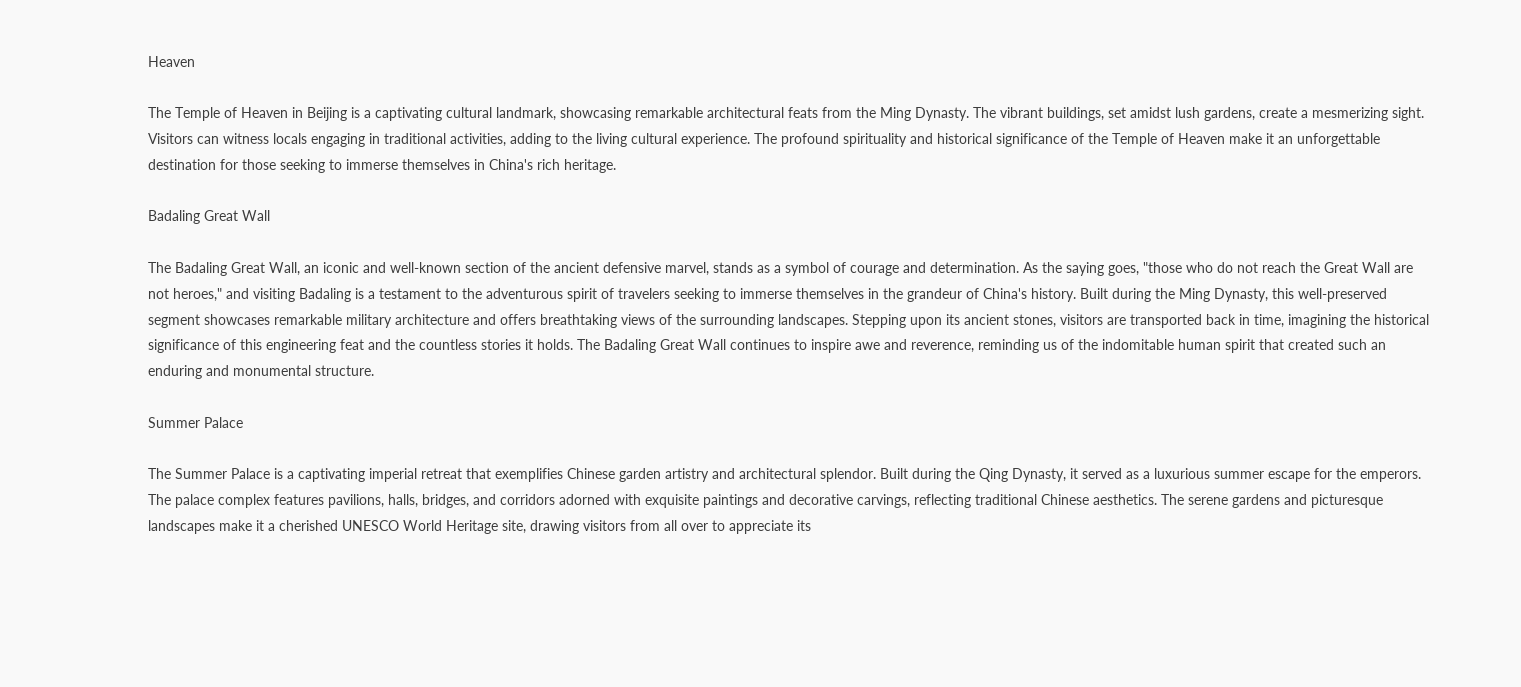Heaven

The Temple of Heaven in Beijing is a captivating cultural landmark, showcasing remarkable architectural feats from the Ming Dynasty. The vibrant buildings, set amidst lush gardens, create a mesmerizing sight. Visitors can witness locals engaging in traditional activities, adding to the living cultural experience. The profound spirituality and historical significance of the Temple of Heaven make it an unforgettable destination for those seeking to immerse themselves in China's rich heritage.

Badaling Great Wall

The Badaling Great Wall, an iconic and well-known section of the ancient defensive marvel, stands as a symbol of courage and determination. As the saying goes, "those who do not reach the Great Wall are not heroes," and visiting Badaling is a testament to the adventurous spirit of travelers seeking to immerse themselves in the grandeur of China's history. Built during the Ming Dynasty, this well-preserved segment showcases remarkable military architecture and offers breathtaking views of the surrounding landscapes. Stepping upon its ancient stones, visitors are transported back in time, imagining the historical significance of this engineering feat and the countless stories it holds. The Badaling Great Wall continues to inspire awe and reverence, reminding us of the indomitable human spirit that created such an enduring and monumental structure.

Summer Palace

The Summer Palace is a captivating imperial retreat that exemplifies Chinese garden artistry and architectural splendor. Built during the Qing Dynasty, it served as a luxurious summer escape for the emperors. The palace complex features pavilions, halls, bridges, and corridors adorned with exquisite paintings and decorative carvings, reflecting traditional Chinese aesthetics. The serene gardens and picturesque landscapes make it a cherished UNESCO World Heritage site, drawing visitors from all over to appreciate its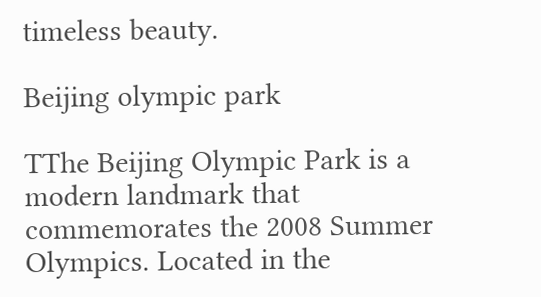timeless beauty.

Beijing olympic park

TThe Beijing Olympic Park is a modern landmark that commemorates the 2008 Summer Olympics. Located in the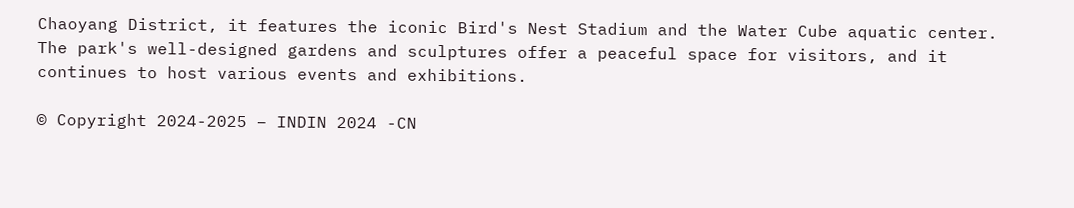Chaoyang District, it features the iconic Bird's Nest Stadium and the Water Cube aquatic center. The park's well-designed gardens and sculptures offer a peaceful space for visitors, and it continues to host various events and exhibitions.

© Copyright 2024-2025 – INDIN 2024 -CN